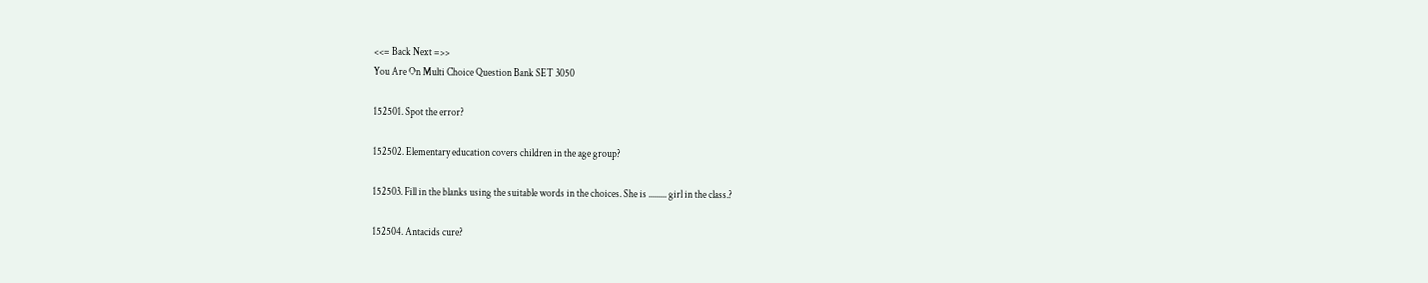<<= Back Next =>>
You Are On Multi Choice Question Bank SET 3050

152501. Spot the error?

152502. Elementary education covers children in the age group?

152503. Fill in the blanks using the suitable words in the choices. She is ......... girl in the class.?

152504. Antacids cure?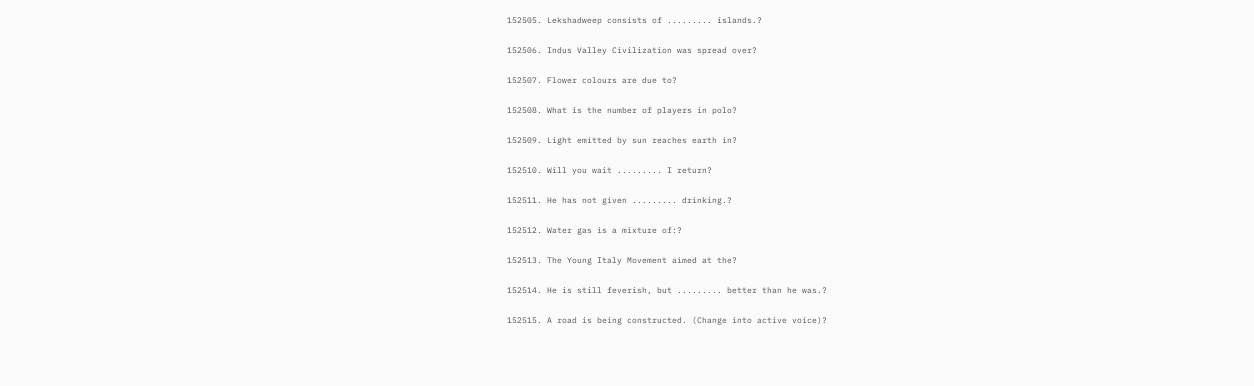152505. Lekshadweep consists of ......... islands.?

152506. Indus Valley Civilization was spread over?

152507. Flower colours are due to?

152508. What is the number of players in polo?

152509. Light emitted by sun reaches earth in?

152510. Will you wait ......... I return?

152511. He has not given ......... drinking.?

152512. Water gas is a mixture of:?

152513. The Young Italy Movement aimed at the?

152514. He is still feverish, but ......... better than he was.?

152515. A road is being constructed. (Change into active voice)?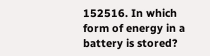152516. In which form of energy in a battery is stored?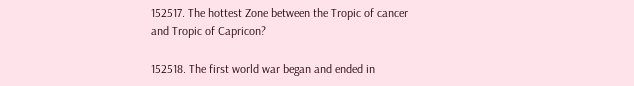152517. The hottest Zone between the Tropic of cancer and Tropic of Capricon?

152518. The first world war began and ended in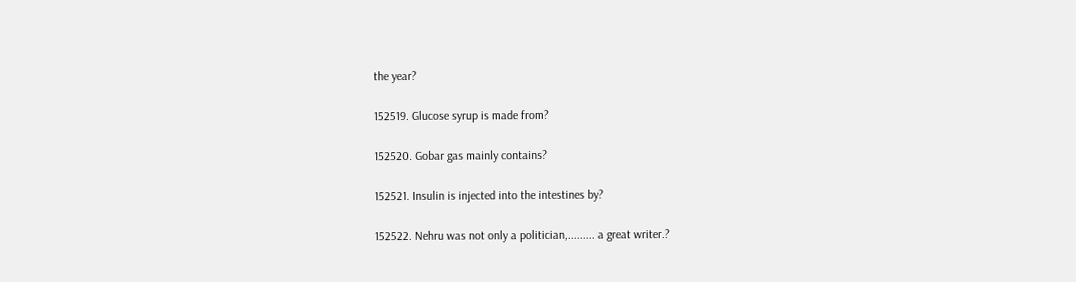the year?

152519. Glucose syrup is made from?

152520. Gobar gas mainly contains?

152521. Insulin is injected into the intestines by?

152522. Nehru was not only a politician,......... a great writer.?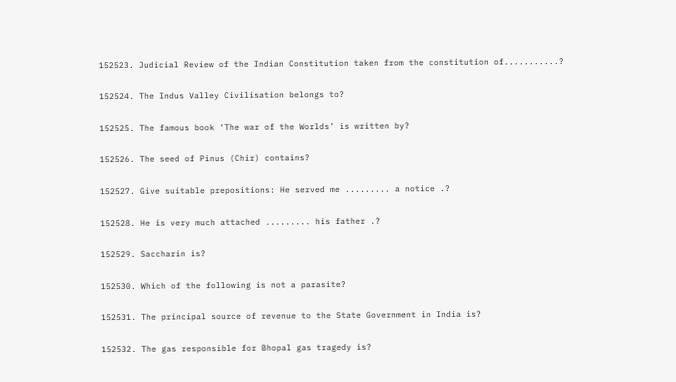152523. Judicial Review of the Indian Constitution taken from the constitution of...........?

152524. The Indus Valley Civilisation belongs to?

152525. The famous book ‘The war of the Worlds’ is written by?

152526. The seed of Pinus (Chir) contains?

152527. Give suitable prepositions: He served me ......... a notice .?

152528. He is very much attached ......... his father .?

152529. Saccharin is?

152530. Which of the following is not a parasite?

152531. The principal source of revenue to the State Government in India is?

152532. The gas responsible for Bhopal gas tragedy is?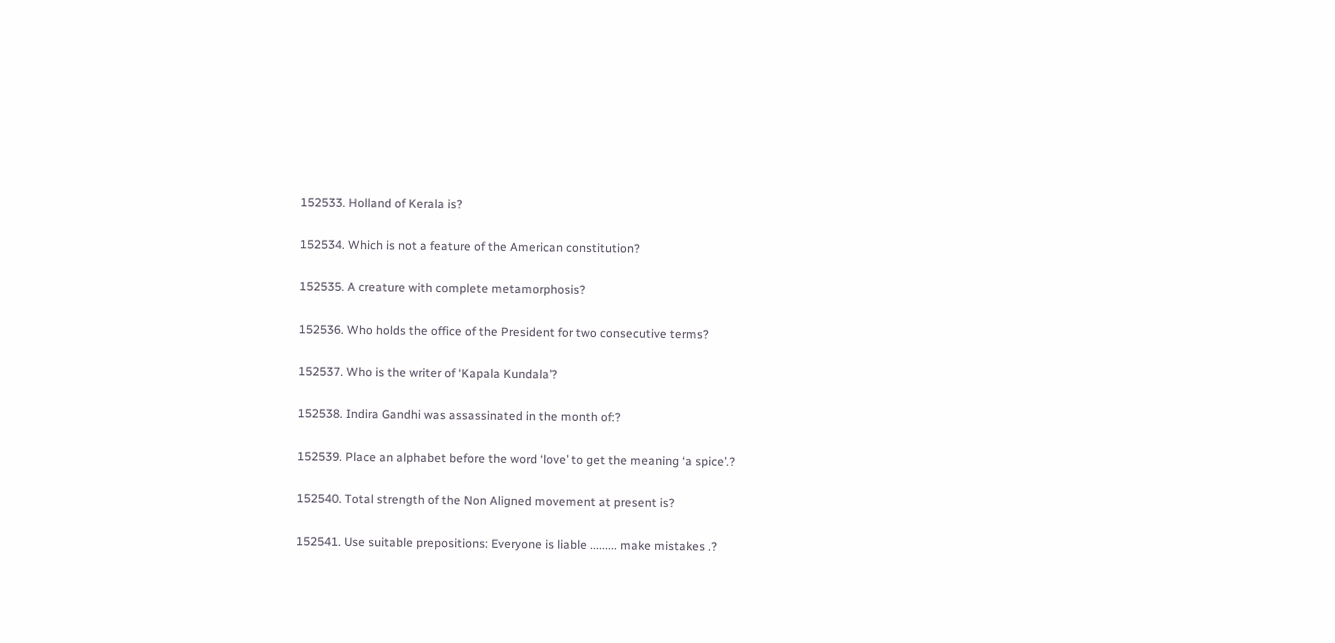152533. Holland of Kerala is?

152534. Which is not a feature of the American constitution?

152535. A creature with complete metamorphosis?

152536. Who holds the office of the President for two consecutive terms?

152537. Who is the writer of ‘Kapala Kundala’?

152538. Indira Gandhi was assassinated in the month of:?

152539. Place an alphabet before the word ‘love’ to get the meaning ‘a spice’.?

152540. Total strength of the Non Aligned movement at present is?

152541. Use suitable prepositions: Everyone is liable ......... make mistakes .?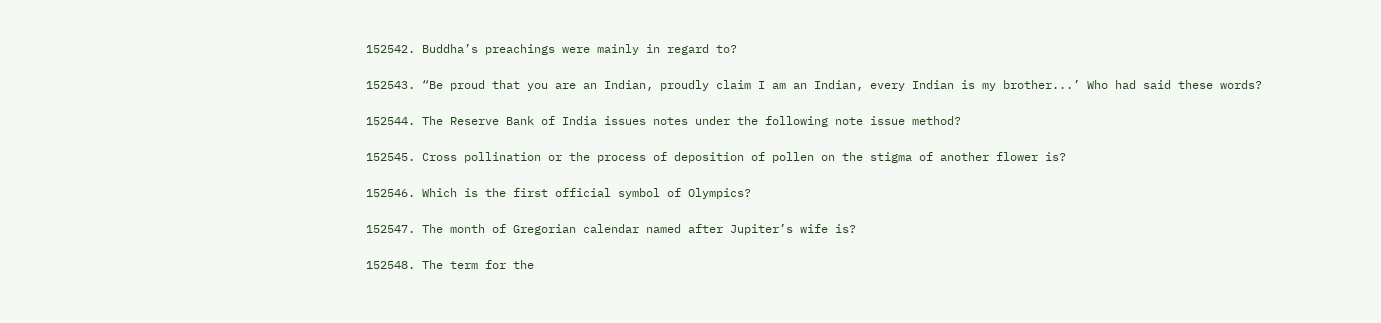152542. Buddha’s preachings were mainly in regard to?

152543. “Be proud that you are an Indian, proudly claim I am an Indian, every Indian is my brother...’ Who had said these words?

152544. The Reserve Bank of India issues notes under the following note issue method?

152545. Cross pollination or the process of deposition of pollen on the stigma of another flower is?

152546. Which is the first official symbol of Olympics?

152547. The month of Gregorian calendar named after Jupiter’s wife is?

152548. The term for the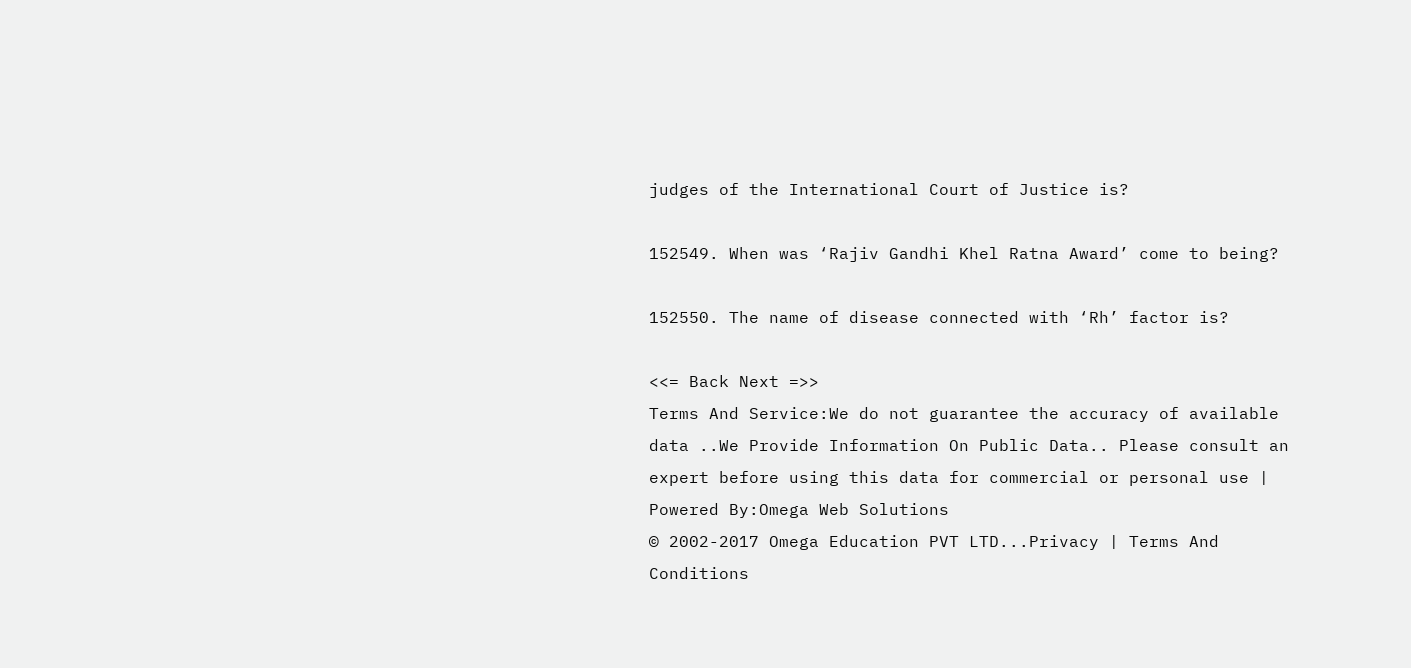judges of the International Court of Justice is?

152549. When was ‘Rajiv Gandhi Khel Ratna Award’ come to being?

152550. The name of disease connected with ‘Rh’ factor is?

<<= Back Next =>>
Terms And Service:We do not guarantee the accuracy of available data ..We Provide Information On Public Data.. Please consult an expert before using this data for commercial or personal use | Powered By:Omega Web Solutions
© 2002-2017 Omega Education PVT LTD...Privacy | Terms And Conditions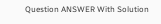Question ANSWER With Solution